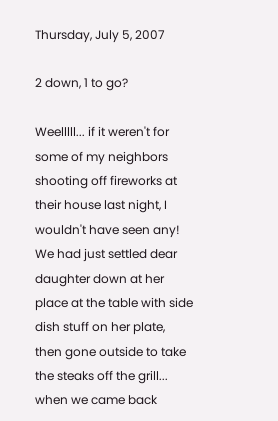Thursday, July 5, 2007

2 down, 1 to go?

Weelllll... if it weren't for some of my neighbors shooting off fireworks at their house last night, I wouldn't have seen any! We had just settled dear daughter down at her place at the table with side dish stuff on her plate, then gone outside to take the steaks off the grill... when we came back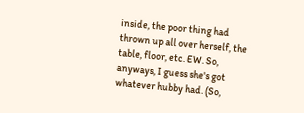inside, the poor thing had thrown up all over herself, the table, floor, etc. EW. So, anyways, I guess she's got whatever hubby had. (So,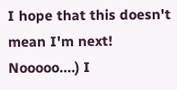I hope that this doesn't mean I'm next! Nooooo....) I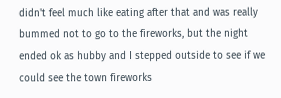didn't feel much like eating after that and was really bummed not to go to the fireworks, but the night ended ok as hubby and I stepped outside to see if we could see the town fireworks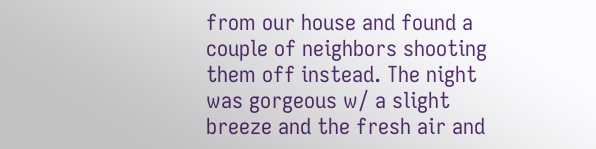from our house and found a couple of neighbors shooting them off instead. The night was gorgeous w/ a slight breeze and the fresh air and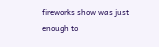fireworks show was just enough to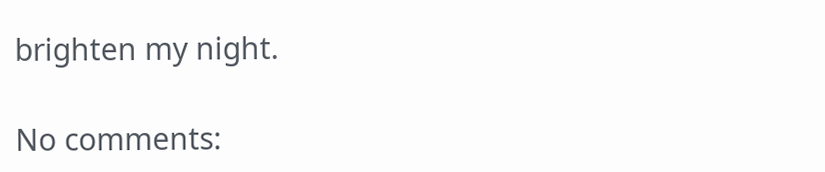brighten my night.

No comments: